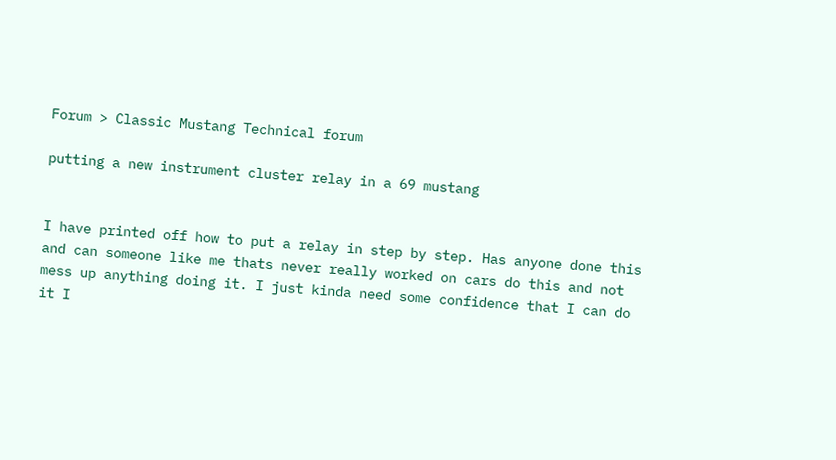Forum > Classic Mustang Technical forum

putting a new instrument cluster relay in a 69 mustang


I have printed off how to put a relay in step by step. Has anyone done this and can someone like me thats never really worked on cars do this and not mess up anything doing it. I just kinda need some confidence that I can do it I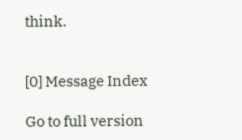think.


[0] Message Index

Go to full version